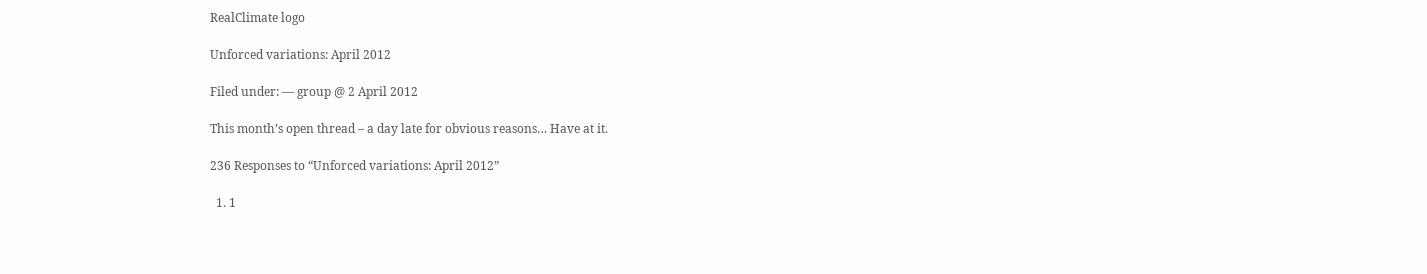RealClimate logo

Unforced variations: April 2012

Filed under: — group @ 2 April 2012

This month’s open thread – a day late for obvious reasons… Have at it.

236 Responses to “Unforced variations: April 2012”

  1. 1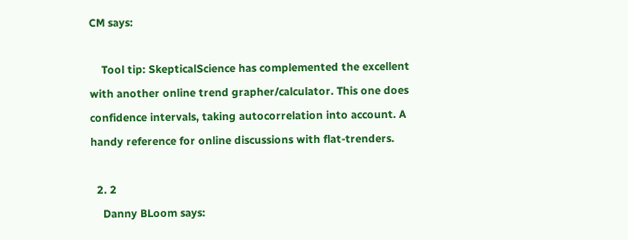CM says:

    Tool tip: SkepticalScience has complemented the excellent with another online trend grapher/calculator. This one does confidence intervals, taking autocorrelation into account. A handy reference for online discussions with flat-trenders.

  2. 2
    Danny BLoom says: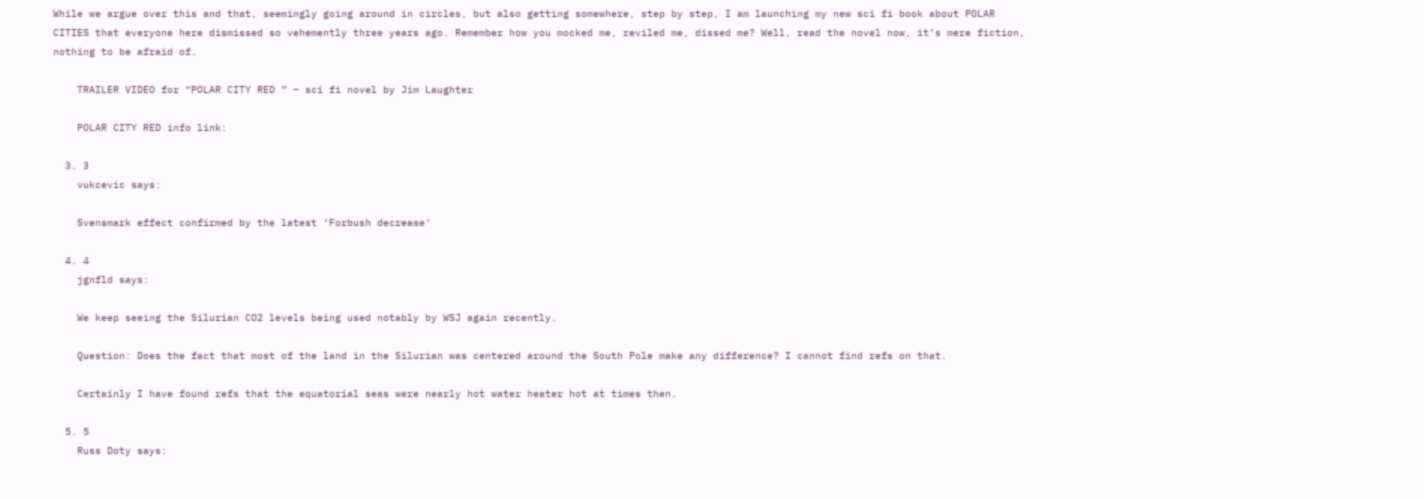While we argue over this and that, seemingly going around in circles, but also getting somewhere, step by step, I am launching my new sci fi book about POLAR CITIES that everyone here dismissed so vehemently three years ago. Remember how you mocked me, reviled me, dissed me? Well, read the novel now, it’s mere fiction, nothing to be afraid of.

    TRAILER VIDEO for “POLAR CITY RED ” – sci fi novel by Jim Laughter

    POLAR CITY RED info link:

  3. 3
    vukcevic says:

    Svensmark effect confirmed by the latest ‘Forbush decrease’

  4. 4
    jgnfld says:

    We keep seeing the Silurian CO2 levels being used notably by WSJ again recently.

    Question: Does the fact that most of the land in the Silurian was centered around the South Pole make any difference? I cannot find refs on that.

    Certainly I have found refs that the equatorial seas were nearly hot water heater hot at times then.

  5. 5
    Russ Doty says: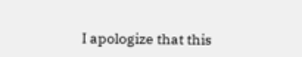I apologize that this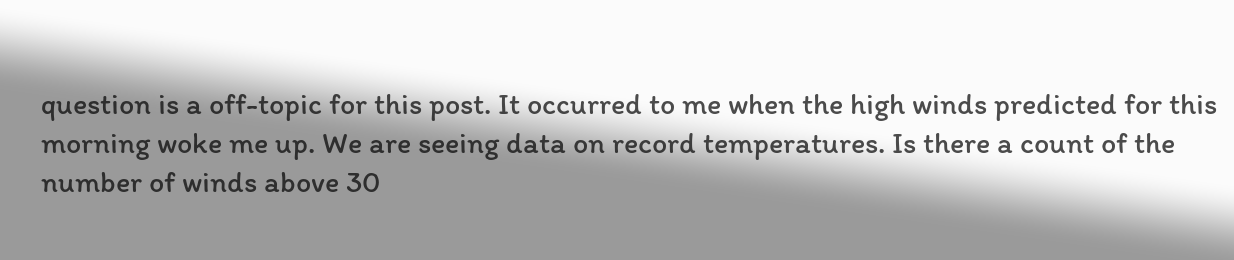question is a off-topic for this post. It occurred to me when the high winds predicted for this morning woke me up. We are seeing data on record temperatures. Is there a count of the number of winds above 30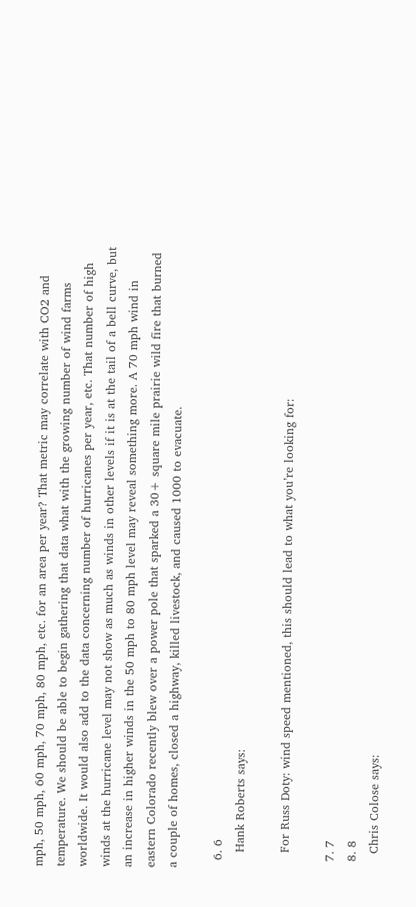mph, 50 mph, 60 mph, 70 mph, 80 mph, etc. for an area per year? That metric may correlate with CO2 and temperature. We should be able to begin gathering that data what with the growing number of wind farms worldwide. It would also add to the data concerning number of hurricanes per year, etc. That number of high winds at the hurricane level may not show as much as winds in other levels if it is at the tail of a bell curve, but an increase in higher winds in the 50 mph to 80 mph level may reveal something more. A 70 mph wind in eastern Colorado recently blew over a power pole that sparked a 30+ square mile prairie wild fire that burned a couple of homes, closed a highway, killed livestock, and caused 1000 to evacuate.

  6. 6
    Hank Roberts says:

    For Russ Doty: wind speed mentioned, this should lead to what you’re looking for:

  7. 7
  8. 8
    Chris Colose says: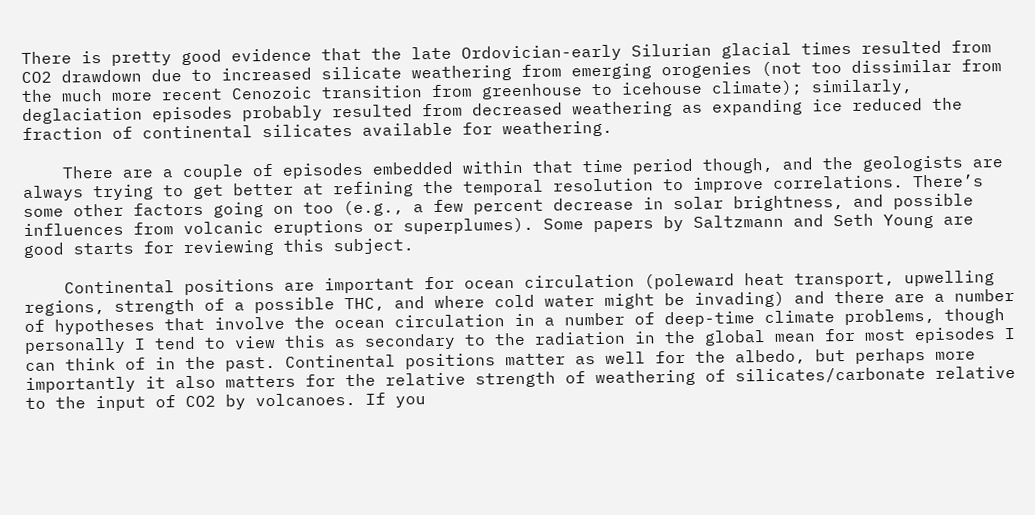There is pretty good evidence that the late Ordovician-early Silurian glacial times resulted from CO2 drawdown due to increased silicate weathering from emerging orogenies (not too dissimilar from the much more recent Cenozoic transition from greenhouse to icehouse climate); similarly, deglaciation episodes probably resulted from decreased weathering as expanding ice reduced the fraction of continental silicates available for weathering.

    There are a couple of episodes embedded within that time period though, and the geologists are always trying to get better at refining the temporal resolution to improve correlations. There’s some other factors going on too (e.g., a few percent decrease in solar brightness, and possible influences from volcanic eruptions or superplumes). Some papers by Saltzmann and Seth Young are good starts for reviewing this subject.

    Continental positions are important for ocean circulation (poleward heat transport, upwelling regions, strength of a possible THC, and where cold water might be invading) and there are a number of hypotheses that involve the ocean circulation in a number of deep-time climate problems, though personally I tend to view this as secondary to the radiation in the global mean for most episodes I can think of in the past. Continental positions matter as well for the albedo, but perhaps more importantly it also matters for the relative strength of weathering of silicates/carbonate relative to the input of CO2 by volcanoes. If you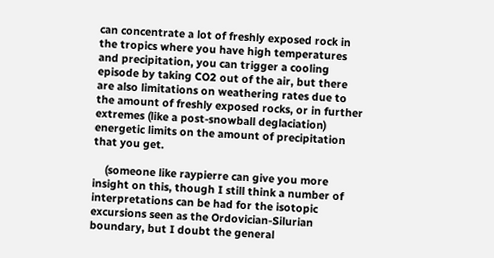can concentrate a lot of freshly exposed rock in the tropics where you have high temperatures and precipitation, you can trigger a cooling episode by taking CO2 out of the air, but there are also limitations on weathering rates due to the amount of freshly exposed rocks, or in further extremes (like a post-snowball deglaciation) energetic limits on the amount of precipitation that you get.

    (someone like raypierre can give you more insight on this, though I still think a number of interpretations can be had for the isotopic excursions seen as the Ordovician-Silurian boundary, but I doubt the general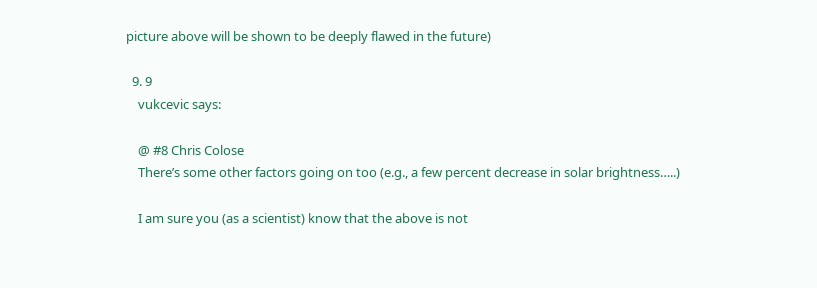picture above will be shown to be deeply flawed in the future)

  9. 9
    vukcevic says:

    @ #8 Chris Colose
    There’s some other factors going on too (e.g., a few percent decrease in solar brightness…..)

    I am sure you (as a scientist) know that the above is not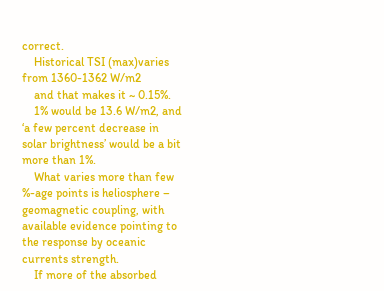correct.
    Historical TSI (max)varies from 1360-1362 W/m2
    and that makes it ~ 0.15%.
    1% would be 13.6 W/m2, and ‘a few percent decrease in solar brightness’ would be a bit more than 1%.
    What varies more than few %-age points is heliosphere – geomagnetic coupling, with available evidence pointing to the response by oceanic currents strength.
    If more of the absorbed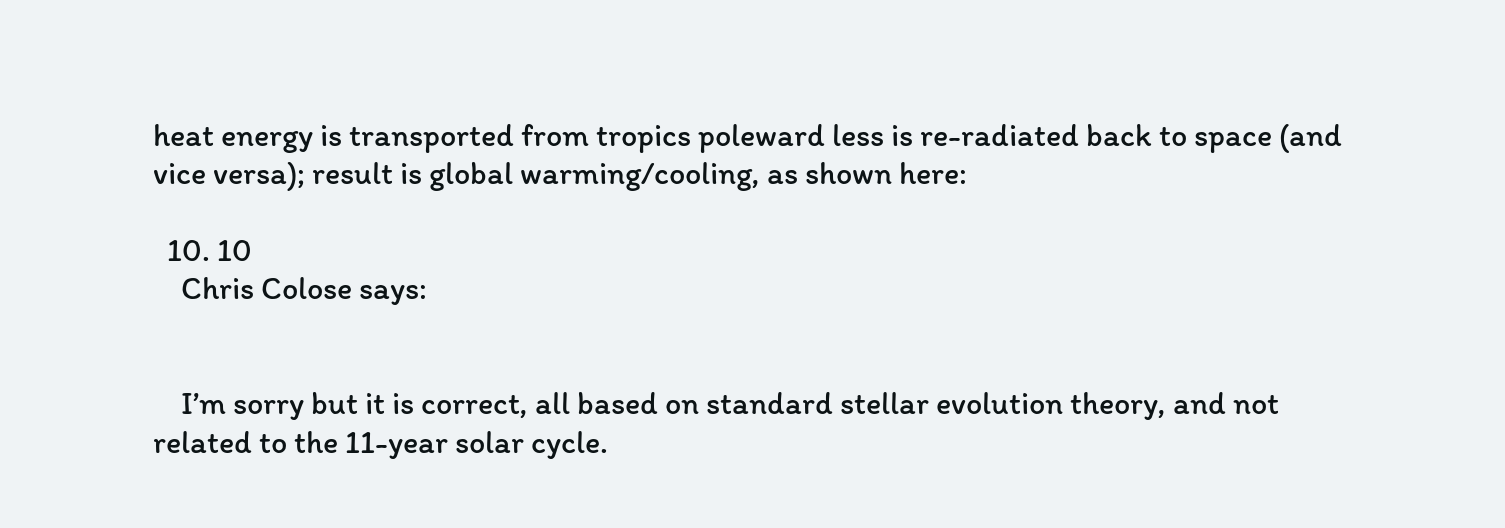heat energy is transported from tropics poleward less is re-radiated back to space (and vice versa); result is global warming/cooling, as shown here:

  10. 10
    Chris Colose says:


    I’m sorry but it is correct, all based on standard stellar evolution theory, and not related to the 11-year solar cycle.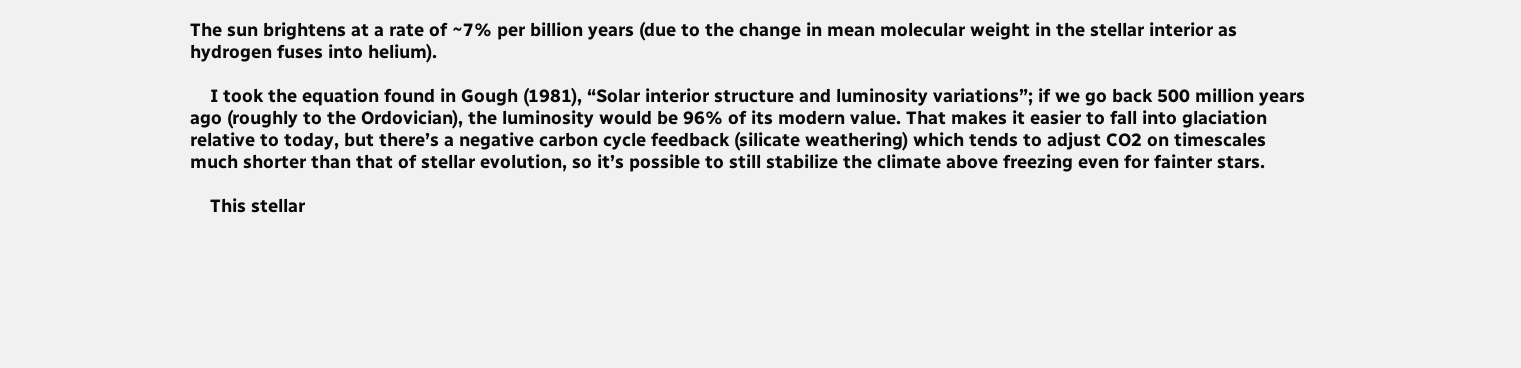The sun brightens at a rate of ~7% per billion years (due to the change in mean molecular weight in the stellar interior as hydrogen fuses into helium).

    I took the equation found in Gough (1981), “Solar interior structure and luminosity variations”; if we go back 500 million years ago (roughly to the Ordovician), the luminosity would be 96% of its modern value. That makes it easier to fall into glaciation relative to today, but there’s a negative carbon cycle feedback (silicate weathering) which tends to adjust CO2 on timescales much shorter than that of stellar evolution, so it’s possible to still stabilize the climate above freezing even for fainter stars.

    This stellar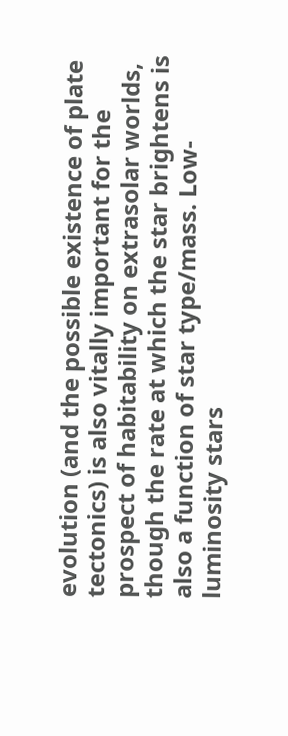evolution (and the possible existence of plate tectonics) is also vitally important for the prospect of habitability on extrasolar worlds, though the rate at which the star brightens is also a function of star type/mass. Low-luminosity stars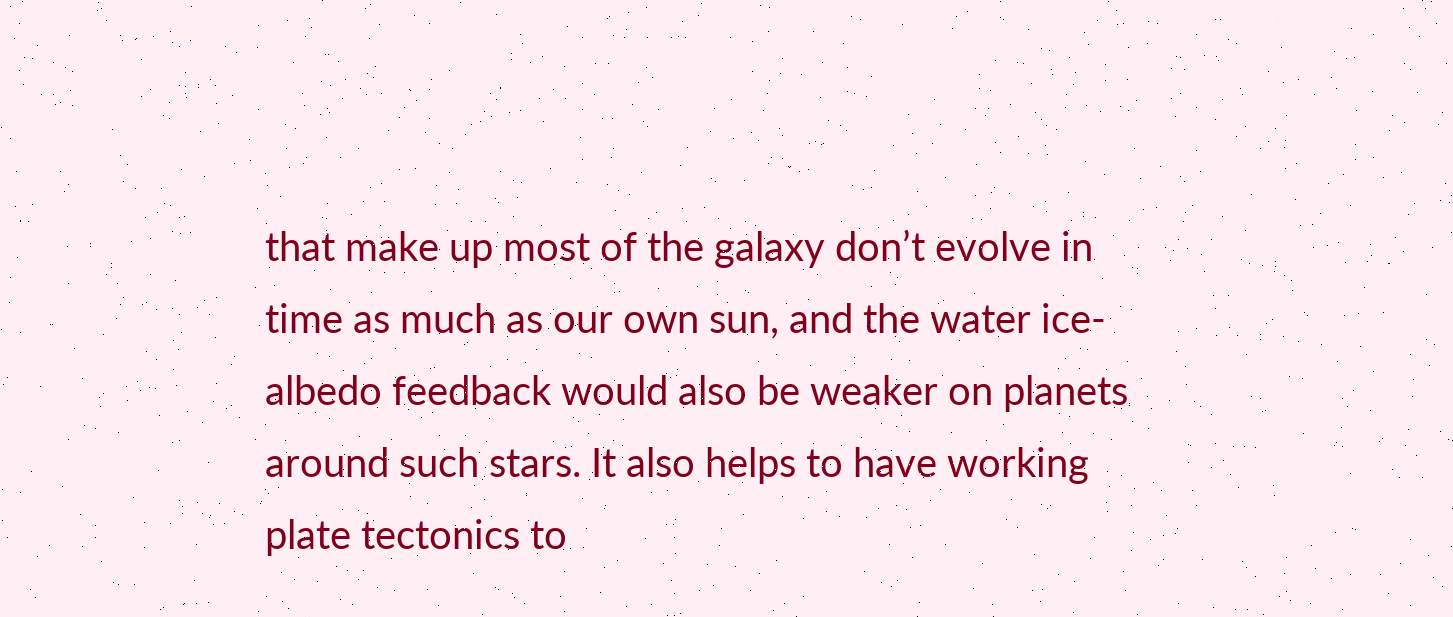that make up most of the galaxy don’t evolve in time as much as our own sun, and the water ice-albedo feedback would also be weaker on planets around such stars. It also helps to have working plate tectonics to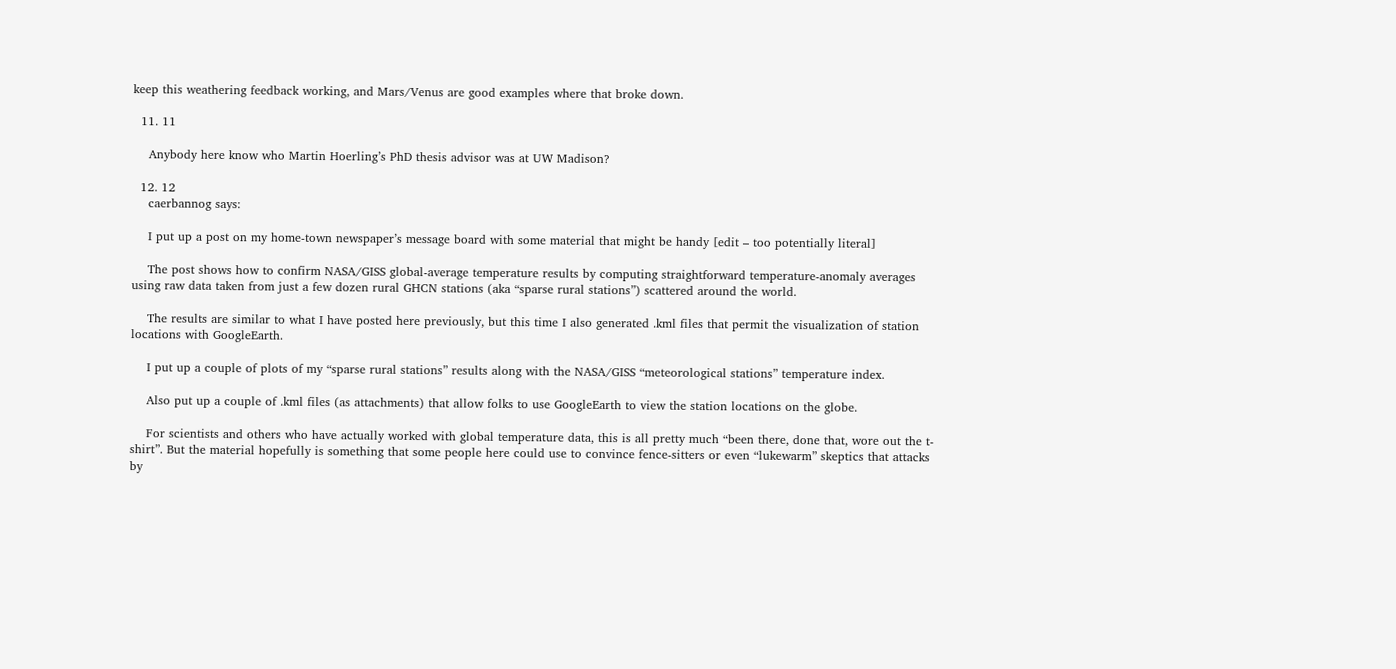keep this weathering feedback working, and Mars/Venus are good examples where that broke down.

  11. 11

    Anybody here know who Martin Hoerling’s PhD thesis advisor was at UW Madison?

  12. 12
    caerbannog says:

    I put up a post on my home-town newspaper’s message board with some material that might be handy [edit – too potentially literal]

    The post shows how to confirm NASA/GISS global-average temperature results by computing straightforward temperature-anomaly averages using raw data taken from just a few dozen rural GHCN stations (aka “sparse rural stations”) scattered around the world.

    The results are similar to what I have posted here previously, but this time I also generated .kml files that permit the visualization of station locations with GoogleEarth.

    I put up a couple of plots of my “sparse rural stations” results along with the NASA/GISS “meteorological stations” temperature index.

    Also put up a couple of .kml files (as attachments) that allow folks to use GoogleEarth to view the station locations on the globe.

    For scientists and others who have actually worked with global temperature data, this is all pretty much “been there, done that, wore out the t-shirt”. But the material hopefully is something that some people here could use to convince fence-sitters or even “lukewarm” skeptics that attacks by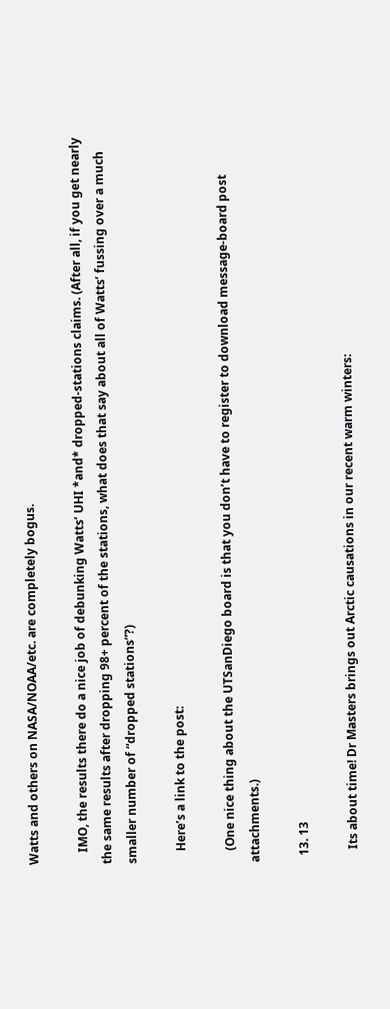Watts and others on NASA/NOAA/etc. are completely bogus.

    IMO, the results there do a nice job of debunking Watts’ UHI *and* dropped-stations claims. (After all, if you get nearly the same results after dropping 98+ percent of the stations, what does that say about all of Watts’ fussing over a much smaller number of “dropped stations”?)

    Here’s a link to the post:

    (One nice thing about the UTSanDiego board is that you don’t have to register to download message-board post attachments.)

  13. 13

    Its about time! Dr Masters brings out Arctic causations in our recent warm winters: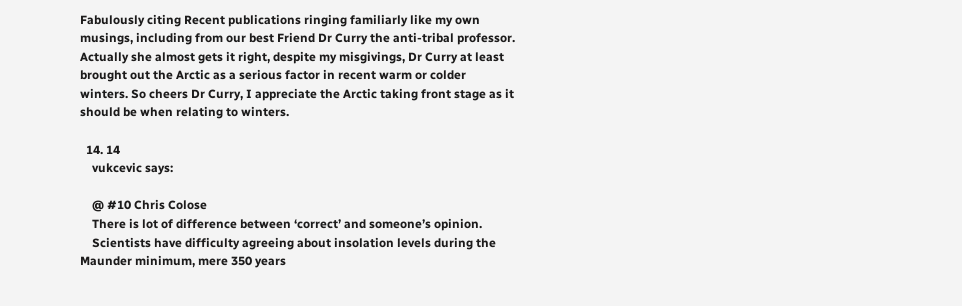Fabulously citing Recent publications ringing familiarly like my own musings, including from our best Friend Dr Curry the anti-tribal professor. Actually she almost gets it right, despite my misgivings, Dr Curry at least brought out the Arctic as a serious factor in recent warm or colder winters. So cheers Dr Curry, I appreciate the Arctic taking front stage as it should be when relating to winters.

  14. 14
    vukcevic says:

    @ #10 Chris Colose
    There is lot of difference between ‘correct’ and someone’s opinion.
    Scientists have difficulty agreeing about insolation levels during the Maunder minimum, mere 350 years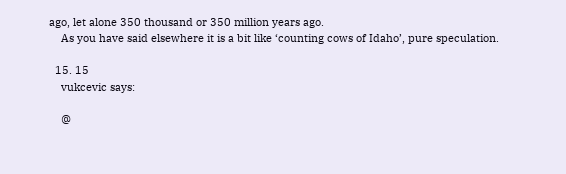ago, let alone 350 thousand or 350 million years ago.
    As you have said elsewhere it is a bit like ‘counting cows of Idaho’, pure speculation.

  15. 15
    vukcevic says:

    @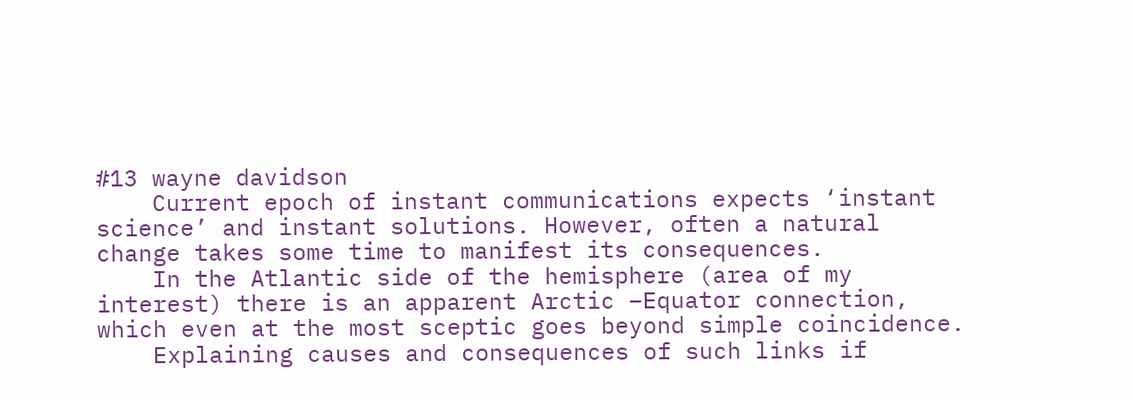#13 wayne davidson
    Current epoch of instant communications expects ‘instant science’ and instant solutions. However, often a natural change takes some time to manifest its consequences.
    In the Atlantic side of the hemisphere (area of my interest) there is an apparent Arctic –Equator connection, which even at the most sceptic goes beyond simple coincidence.
    Explaining causes and consequences of such links if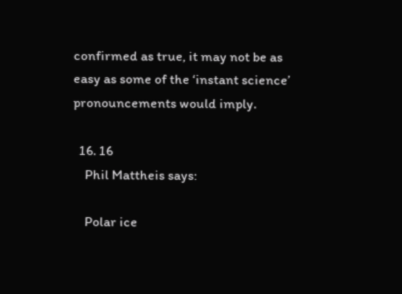confirmed as true, it may not be as easy as some of the ‘instant science’ pronouncements would imply.

  16. 16
    Phil Mattheis says:

    Polar ice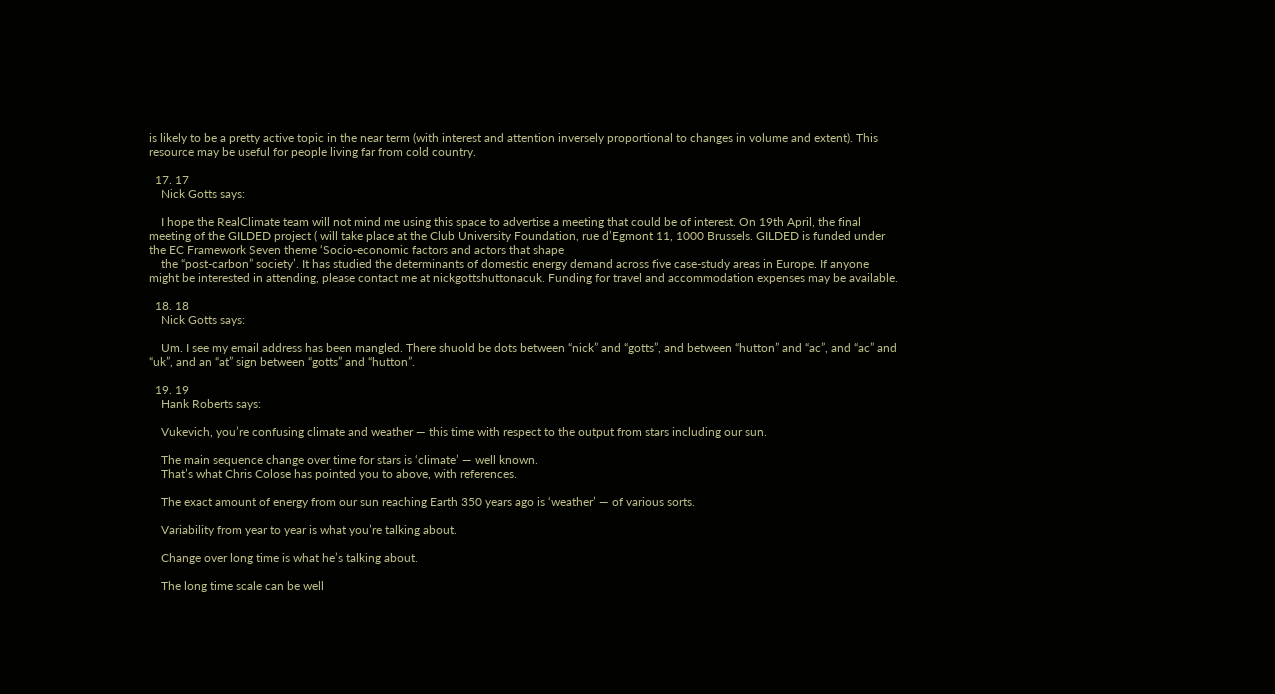is likely to be a pretty active topic in the near term (with interest and attention inversely proportional to changes in volume and extent). This resource may be useful for people living far from cold country.

  17. 17
    Nick Gotts says:

    I hope the RealClimate team will not mind me using this space to advertise a meeting that could be of interest. On 19th April, the final meeting of the GILDED project ( will take place at the Club University Foundation, rue d’Egmont 11, 1000 Brussels. GILDED is funded under the EC Framework Seven theme ‘Socio-economic factors and actors that shape
    the “post-carbon” society’. It has studied the determinants of domestic energy demand across five case-study areas in Europe. If anyone might be interested in attending, please contact me at nickgottshuttonacuk. Funding for travel and accommodation expenses may be available.

  18. 18
    Nick Gotts says:

    Um. I see my email address has been mangled. There shuold be dots between “nick” and “gotts”, and between “hutton” and “ac”, and “ac” and “uk”, and an “at” sign between “gotts” and “hutton”.

  19. 19
    Hank Roberts says:

    Vukevich, you’re confusing climate and weather — this time with respect to the output from stars including our sun.

    The main sequence change over time for stars is ‘climate’ — well known.
    That’s what Chris Colose has pointed you to above, with references.

    The exact amount of energy from our sun reaching Earth 350 years ago is ‘weather’ — of various sorts.

    Variability from year to year is what you’re talking about.

    Change over long time is what he’s talking about.

    The long time scale can be well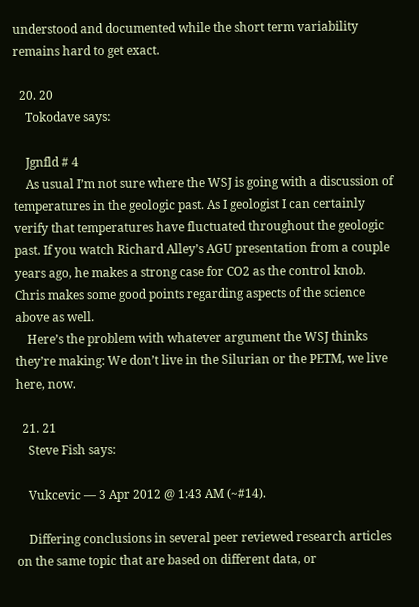understood and documented while the short term variability remains hard to get exact.

  20. 20
    Tokodave says:

    Jgnfld # 4
    As usual I’m not sure where the WSJ is going with a discussion of temperatures in the geologic past. As I geologist I can certainly verify that temperatures have fluctuated throughout the geologic past. If you watch Richard Alley’s AGU presentation from a couple years ago, he makes a strong case for CO2 as the control knob. Chris makes some good points regarding aspects of the science above as well.
    Here’s the problem with whatever argument the WSJ thinks they’re making: We don’t live in the Silurian or the PETM, we live here, now.

  21. 21
    Steve Fish says:

    Vukcevic — 3 Apr 2012 @ 1:43 AM (~#14).

    Differing conclusions in several peer reviewed research articles on the same topic that are based on different data, or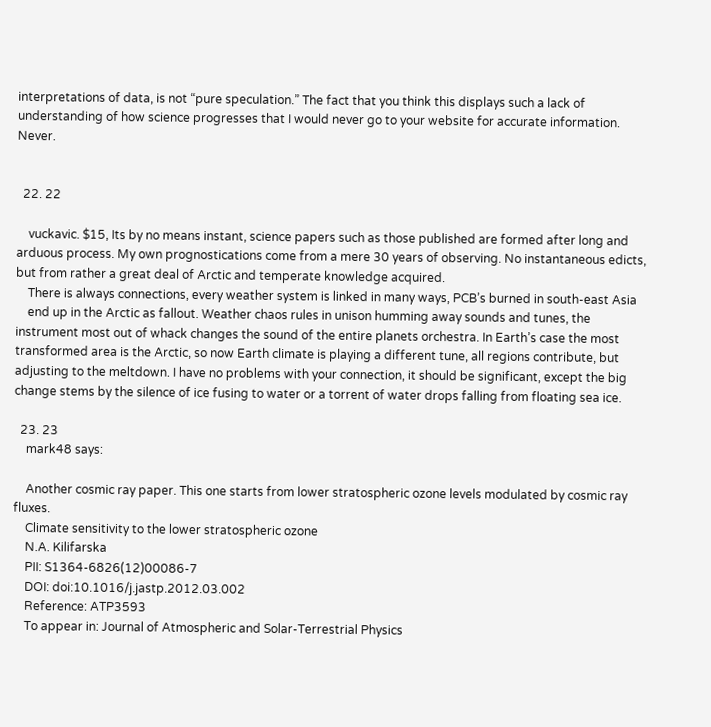interpretations of data, is not “pure speculation.” The fact that you think this displays such a lack of understanding of how science progresses that I would never go to your website for accurate information. Never.


  22. 22

    vuckavic. $15, Its by no means instant, science papers such as those published are formed after long and arduous process. My own prognostications come from a mere 30 years of observing. No instantaneous edicts, but from rather a great deal of Arctic and temperate knowledge acquired.
    There is always connections, every weather system is linked in many ways, PCB’s burned in south-east Asia
    end up in the Arctic as fallout. Weather chaos rules in unison humming away sounds and tunes, the instrument most out of whack changes the sound of the entire planets orchestra. In Earth’s case the most transformed area is the Arctic, so now Earth climate is playing a different tune, all regions contribute, but adjusting to the meltdown. I have no problems with your connection, it should be significant, except the big change stems by the silence of ice fusing to water or a torrent of water drops falling from floating sea ice.

  23. 23
    mark48 says:

    Another cosmic ray paper. This one starts from lower stratospheric ozone levels modulated by cosmic ray fluxes.
    Climate sensitivity to the lower stratospheric ozone
    N.A. Kilifarska
    PII: S1364-6826(12)00086-7
    DOI: doi:10.1016/j.jastp.2012.03.002
    Reference: ATP3593
    To appear in: Journal of Atmospheric and Solar-Terrestrial Physics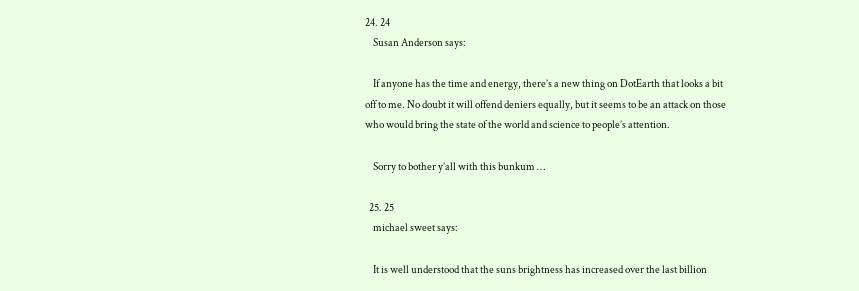24. 24
    Susan Anderson says:

    If anyone has the time and energy, there’s a new thing on DotEarth that looks a bit off to me. No doubt it will offend deniers equally, but it seems to be an attack on those who would bring the state of the world and science to people’s attention.

    Sorry to bother y’all with this bunkum …

  25. 25
    michael sweet says:

    It is well understood that the suns brightness has increased over the last billion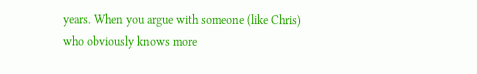years. When you argue with someone (like Chris) who obviously knows more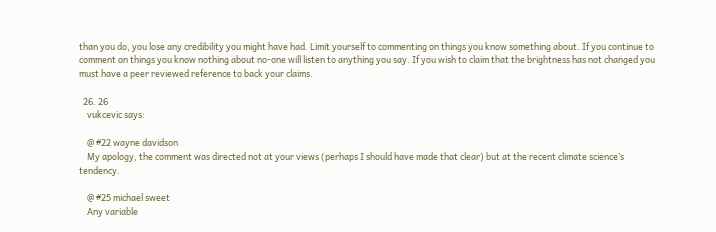than you do, you lose any credibility you might have had. Limit yourself to commenting on things you know something about. If you continue to comment on things you know nothing about no-one will listen to anything you say. If you wish to claim that the brightness has not changed you must have a peer reviewed reference to back your claims.

  26. 26
    vukcevic says:

    @ #22 wayne davidson
    My apology, the comment was directed not at your views (perhaps I should have made that clear) but at the recent climate science’s tendency.

    @ #25 michael sweet
    Any variable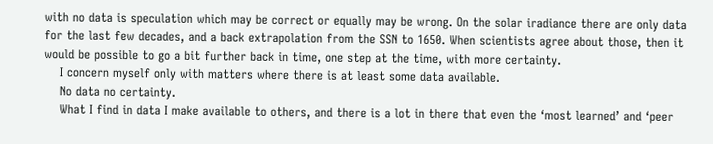with no data is speculation which may be correct or equally may be wrong. On the solar iradiance there are only data for the last few decades, and a back extrapolation from the SSN to 1650. When scientists agree about those, then it would be possible to go a bit further back in time, one step at the time, with more certainty.
    I concern myself only with matters where there is at least some data available.
    No data no certainty.
    What I find in data I make available to others, and there is a lot in there that even the ‘most learned’ and ‘peer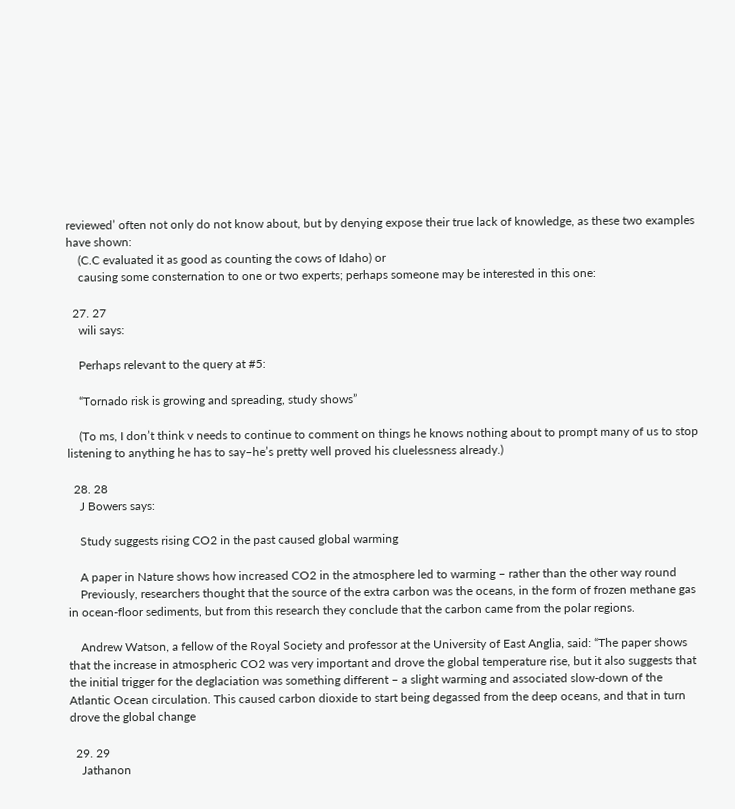reviewed’ often not only do not know about, but by denying expose their true lack of knowledge, as these two examples have shown:
    (C.C evaluated it as good as counting the cows of Idaho) or
    causing some consternation to one or two experts; perhaps someone may be interested in this one:

  27. 27
    wili says:

    Perhaps relevant to the query at #5:

    “Tornado risk is growing and spreading, study shows”

    (To ms, I don’t think v needs to continue to comment on things he knows nothing about to prompt many of us to stop listening to anything he has to say–he’s pretty well proved his cluelessness already.)

  28. 28
    J Bowers says:

    Study suggests rising CO2 in the past caused global warming

    A paper in Nature shows how increased CO2 in the atmosphere led to warming – rather than the other way round
    Previously, researchers thought that the source of the extra carbon was the oceans, in the form of frozen methane gas in ocean-floor sediments, but from this research they conclude that the carbon came from the polar regions.

    Andrew Watson, a fellow of the Royal Society and professor at the University of East Anglia, said: “The paper shows that the increase in atmospheric CO2 was very important and drove the global temperature rise, but it also suggests that the initial trigger for the deglaciation was something different – a slight warming and associated slow-down of the Atlantic Ocean circulation. This caused carbon dioxide to start being degassed from the deep oceans, and that in turn drove the global change

  29. 29
    Jathanon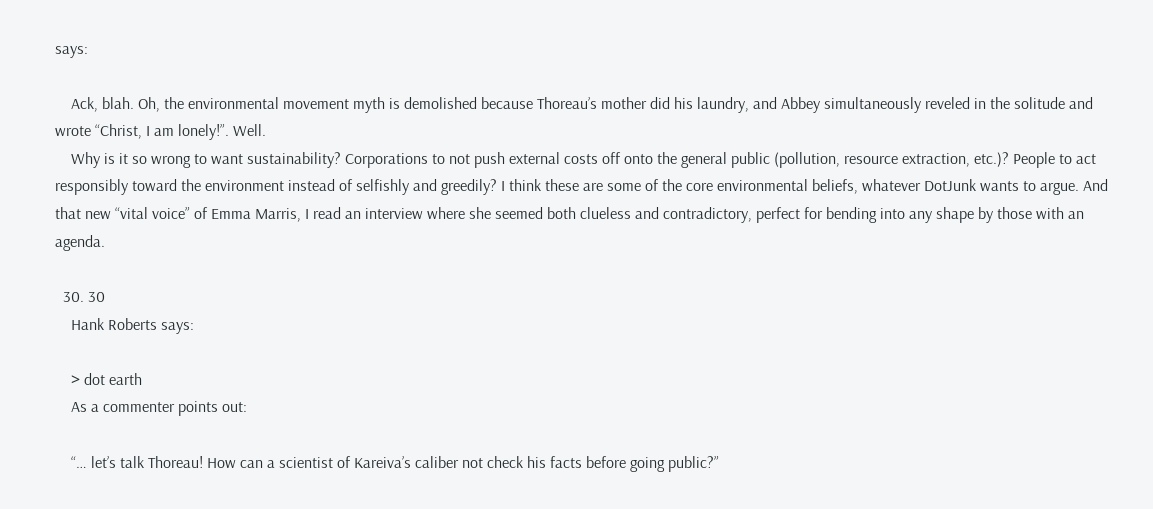says:

    Ack, blah. Oh, the environmental movement myth is demolished because Thoreau’s mother did his laundry, and Abbey simultaneously reveled in the solitude and wrote “Christ, I am lonely!”. Well.
    Why is it so wrong to want sustainability? Corporations to not push external costs off onto the general public (pollution, resource extraction, etc.)? People to act responsibly toward the environment instead of selfishly and greedily? I think these are some of the core environmental beliefs, whatever DotJunk wants to argue. And that new “vital voice” of Emma Marris, I read an interview where she seemed both clueless and contradictory, perfect for bending into any shape by those with an agenda.

  30. 30
    Hank Roberts says:

    > dot earth
    As a commenter points out:

    “… let’s talk Thoreau! How can a scientist of Kareiva’s caliber not check his facts before going public?”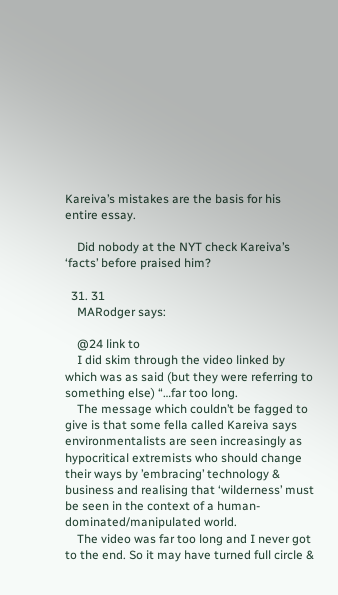Kareiva’s mistakes are the basis for his entire essay.

    Did nobody at the NYT check Kareiva’s ‘facts’ before praised him?

  31. 31
    MARodger says:

    @24 link to
    I did skim through the video linked by which was as said (but they were referring to something else) “…far too long.
    The message which couldn’t be fagged to give is that some fella called Kareiva says environmentalists are seen increasingly as hypocritical extremists who should change their ways by ’embracing’ technology & business and realising that ‘wilderness’ must be seen in the context of a human-dominated/manipulated world.
    The video was far too long and I never got to the end. So it may have turned full circle &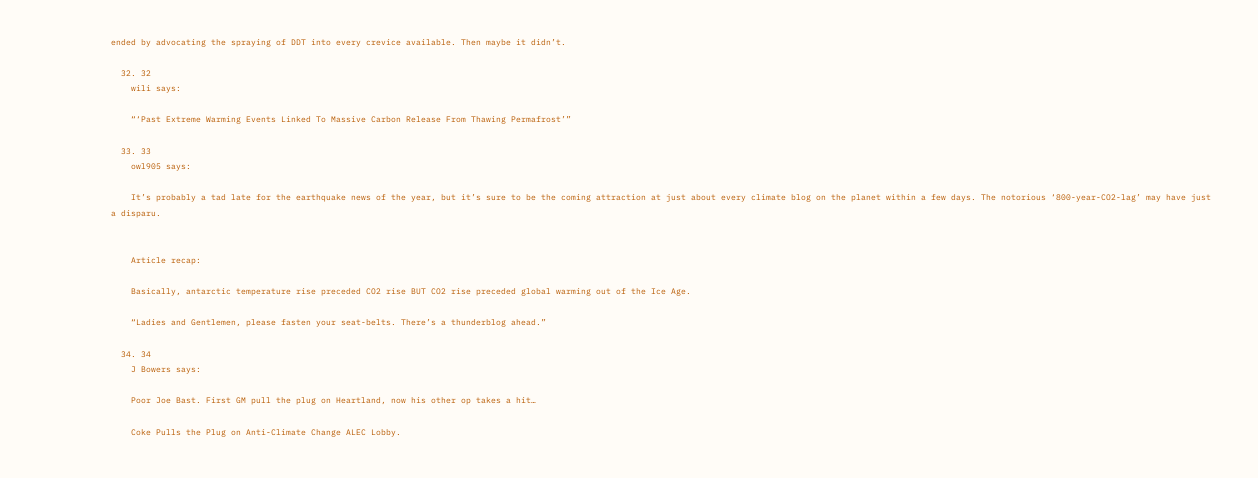ended by advocating the spraying of DDT into every crevice available. Then maybe it didn’t.

  32. 32
    wili says:

    “‘Past Extreme Warming Events Linked To Massive Carbon Release From Thawing Permafrost’”

  33. 33
    owl905 says:

    It’s probably a tad late for the earthquake news of the year, but it’s sure to be the coming attraction at just about every climate blog on the planet within a few days. The notorious ‘800-year-CO2-lag’ may have just a disparu.


    Article recap:

    Basically, antarctic temperature rise preceded CO2 rise BUT CO2 rise preceded global warming out of the Ice Age.

    “Ladies and Gentlemen, please fasten your seat-belts. There’s a thunderblog ahead.”

  34. 34
    J Bowers says:

    Poor Joe Bast. First GM pull the plug on Heartland, now his other op takes a hit…

    Coke Pulls the Plug on Anti-Climate Change ALEC Lobby.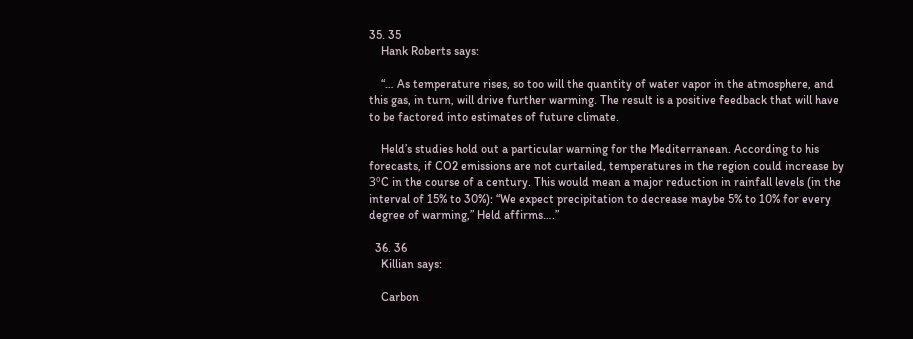35. 35
    Hank Roberts says:

    “… As temperature rises, so too will the quantity of water vapor in the atmosphere, and this gas, in turn, will drive further warming. The result is a positive feedback that will have to be factored into estimates of future climate.

    Held’s studies hold out a particular warning for the Mediterranean. According to his forecasts, if CO2 emissions are not curtailed, temperatures in the region could increase by 3ºC in the course of a century. This would mean a major reduction in rainfall levels (in the interval of 15% to 30%): “We expect precipitation to decrease maybe 5% to 10% for every degree of warming,” Held affirms….”

  36. 36
    Killian says:

    Carbon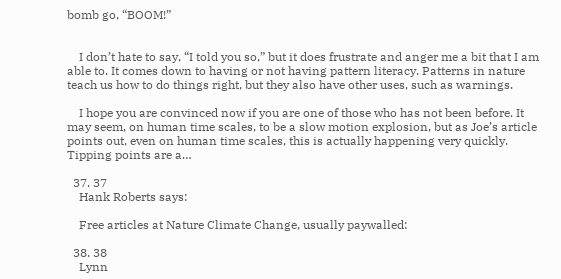bomb go, “BOOM!”


    I don’t hate to say, “I told you so,” but it does frustrate and anger me a bit that I am able to. It comes down to having or not having pattern literacy. Patterns in nature teach us how to do things right, but they also have other uses, such as warnings.

    I hope you are convinced now if you are one of those who has not been before. It may seem, on human time scales, to be a slow motion explosion, but as Joe’s article points out, even on human time scales, this is actually happening very quickly. Tipping points are a…

  37. 37
    Hank Roberts says:

    Free articles at Nature Climate Change, usually paywalled:

  38. 38
    Lynn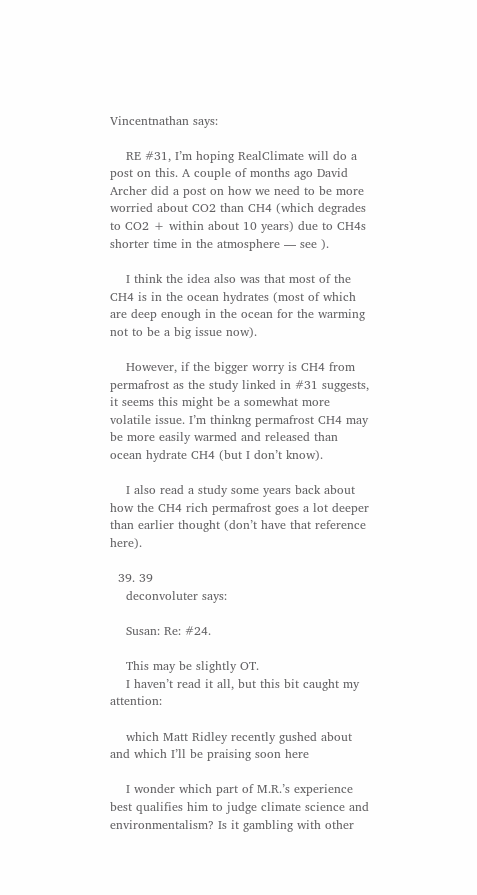Vincentnathan says:

    RE #31, I’m hoping RealClimate will do a post on this. A couple of months ago David Archer did a post on how we need to be more worried about CO2 than CH4 (which degrades to CO2 + within about 10 years) due to CH4s shorter time in the atmosphere — see ).

    I think the idea also was that most of the CH4 is in the ocean hydrates (most of which are deep enough in the ocean for the warming not to be a big issue now).

    However, if the bigger worry is CH4 from permafrost as the study linked in #31 suggests, it seems this might be a somewhat more volatile issue. I’m thinkng permafrost CH4 may be more easily warmed and released than ocean hydrate CH4 (but I don’t know).

    I also read a study some years back about how the CH4 rich permafrost goes a lot deeper than earlier thought (don’t have that reference here).

  39. 39
    deconvoluter says:

    Susan: Re: #24.

    This may be slightly OT.
    I haven’t read it all, but this bit caught my attention:

    which Matt Ridley recently gushed about and which I’ll be praising soon here

    I wonder which part of M.R.’s experience best qualifies him to judge climate science and environmentalism? Is it gambling with other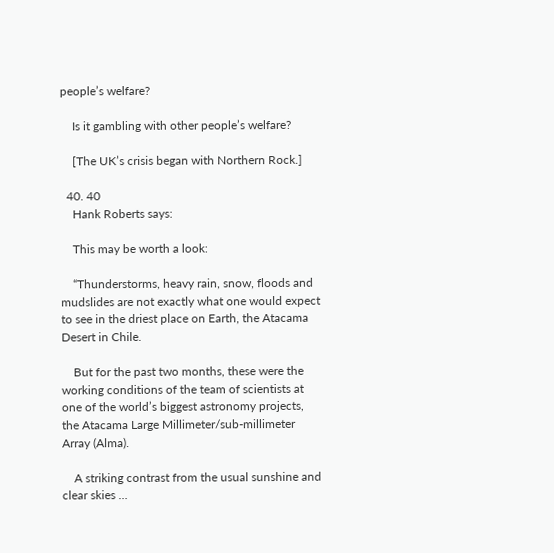people’s welfare?

    Is it gambling with other people’s welfare?

    [The UK’s crisis began with Northern Rock.]

  40. 40
    Hank Roberts says:

    This may be worth a look:

    “Thunderstorms, heavy rain, snow, floods and mudslides are not exactly what one would expect to see in the driest place on Earth, the Atacama Desert in Chile.

    But for the past two months, these were the working conditions of the team of scientists at one of the world’s biggest astronomy projects, the Atacama Large Millimeter/sub-millimeter Array (Alma).

    A striking contrast from the usual sunshine and clear skies …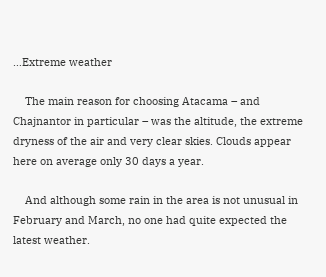…Extreme weather

    The main reason for choosing Atacama – and Chajnantor in particular – was the altitude, the extreme dryness of the air and very clear skies. Clouds appear here on average only 30 days a year.

    And although some rain in the area is not unusual in February and March, no one had quite expected the latest weather.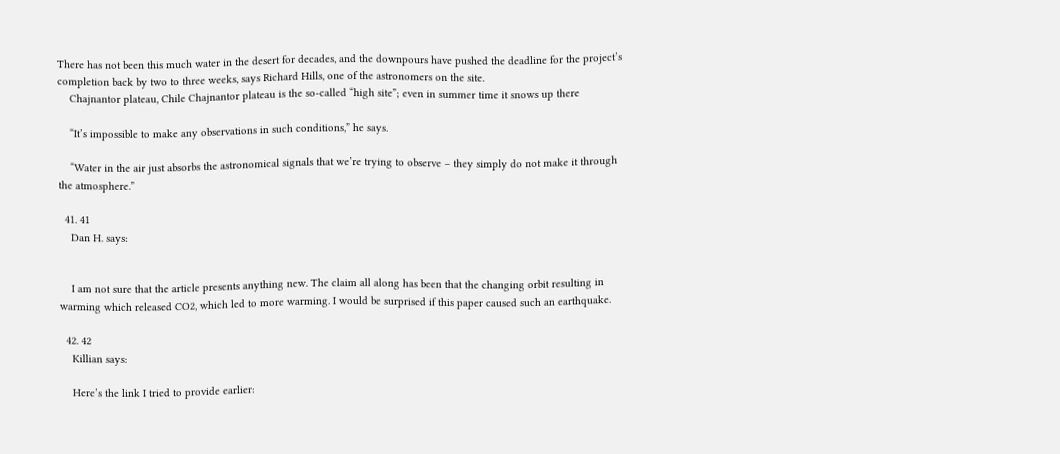There has not been this much water in the desert for decades, and the downpours have pushed the deadline for the project’s completion back by two to three weeks, says Richard Hills, one of the astronomers on the site.
    Chajnantor plateau, Chile Chajnantor plateau is the so-called “high site”; even in summer time it snows up there

    “It’s impossible to make any observations in such conditions,” he says.

    “Water in the air just absorbs the astronomical signals that we’re trying to observe – they simply do not make it through the atmosphere.”

  41. 41
    Dan H. says:


    I am not sure that the article presents anything new. The claim all along has been that the changing orbit resulting in warming which released CO2, which led to more warming. I would be surprised if this paper caused such an earthquake.

  42. 42
    Killian says:

    Here’s the link I tried to provide earlier: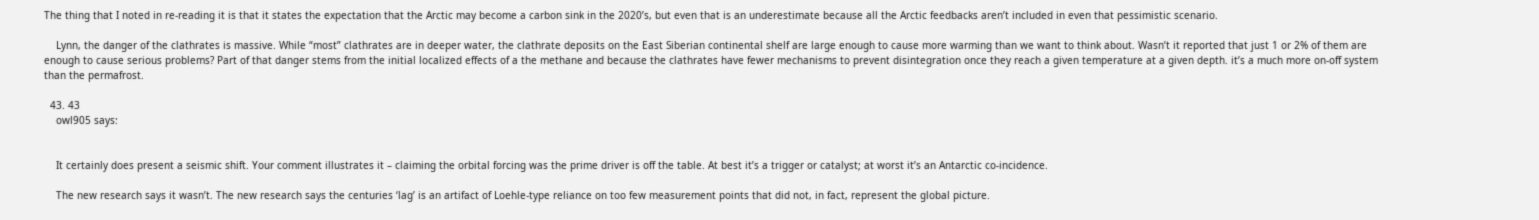The thing that I noted in re-reading it is that it states the expectation that the Arctic may become a carbon sink in the 2020’s, but even that is an underestimate because all the Arctic feedbacks aren’t included in even that pessimistic scenario.

    Lynn, the danger of the clathrates is massive. While “most” clathrates are in deeper water, the clathrate deposits on the East Siberian continental shelf are large enough to cause more warming than we want to think about. Wasn’t it reported that just 1 or 2% of them are enough to cause serious problems? Part of that danger stems from the initial localized effects of a the methane and because the clathrates have fewer mechanisms to prevent disintegration once they reach a given temperature at a given depth. it’s a much more on-off system than the permafrost.

  43. 43
    owl905 says:


    It certainly does present a seismic shift. Your comment illustrates it – claiming the orbital forcing was the prime driver is off the table. At best it’s a trigger or catalyst; at worst it’s an Antarctic co-incidence.

    The new research says it wasn’t. The new research says the centuries ‘lag’ is an artifact of Loehle-type reliance on too few measurement points that did not, in fact, represent the global picture.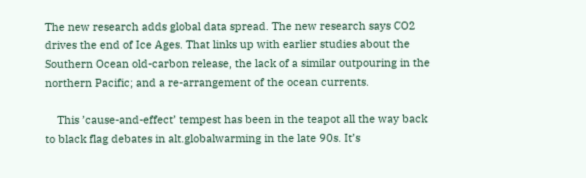The new research adds global data spread. The new research says CO2 drives the end of Ice Ages. That links up with earlier studies about the Southern Ocean old-carbon release, the lack of a similar outpouring in the northern Pacific; and a re-arrangement of the ocean currents.

    This ’cause-and-effect’ tempest has been in the teapot all the way back to black flag debates in alt.globalwarming in the late 90s. It’s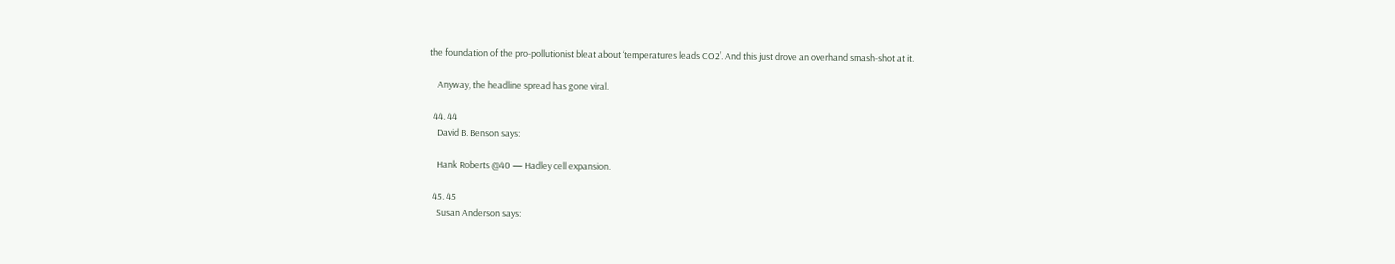the foundation of the pro-pollutionist bleat about ‘temperatures leads CO2’. And this just drove an overhand smash-shot at it.

    Anyway, the headline spread has gone viral.

  44. 44
    David B. Benson says:

    Hank Roberts @40 — Hadley cell expansion.

  45. 45
    Susan Anderson says: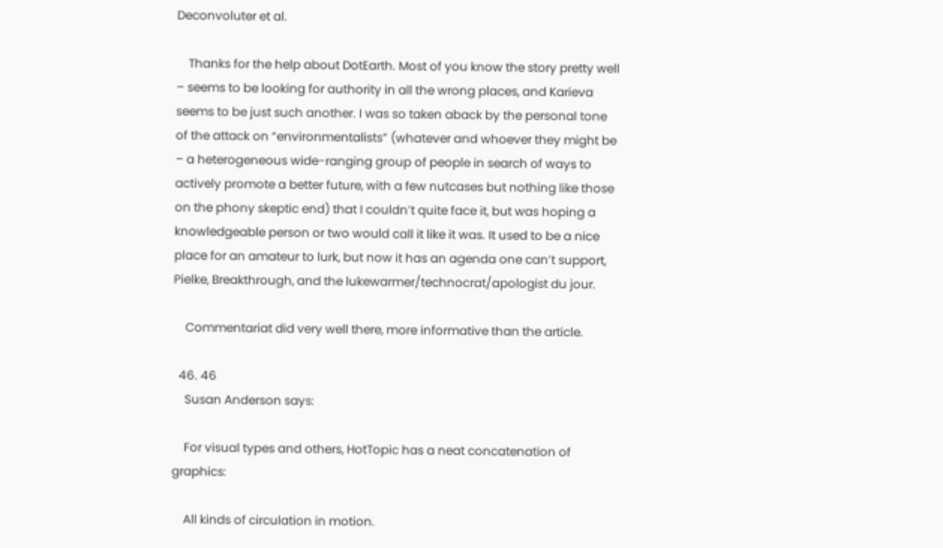Deconvoluter et al.

    Thanks for the help about DotEarth. Most of you know the story pretty well – seems to be looking for authority in all the wrong places, and Karieva seems to be just such another. I was so taken aback by the personal tone of the attack on “environmentalists” (whatever and whoever they might be – a heterogeneous wide-ranging group of people in search of ways to actively promote a better future, with a few nutcases but nothing like those on the phony skeptic end) that I couldn’t quite face it, but was hoping a knowledgeable person or two would call it like it was. It used to be a nice place for an amateur to lurk, but now it has an agenda one can’t support, Pielke, Breakthrough, and the lukewarmer/technocrat/apologist du jour.

    Commentariat did very well there, more informative than the article.

  46. 46
    Susan Anderson says:

    For visual types and others, HotTopic has a neat concatenation of graphics:

    All kinds of circulation in motion.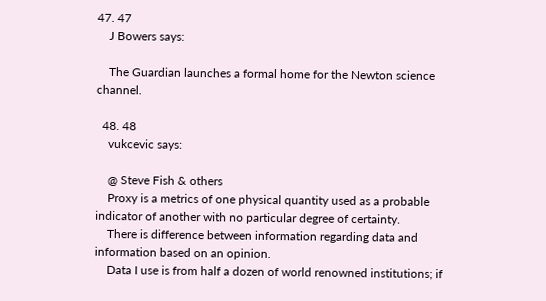47. 47
    J Bowers says:

    The Guardian launches a formal home for the Newton science channel.

  48. 48
    vukcevic says:

    @ Steve Fish & others
    Proxy is a metrics of one physical quantity used as a probable indicator of another with no particular degree of certainty.
    There is difference between information regarding data and information based on an opinion.
    Data I use is from half a dozen of world renowned institutions; if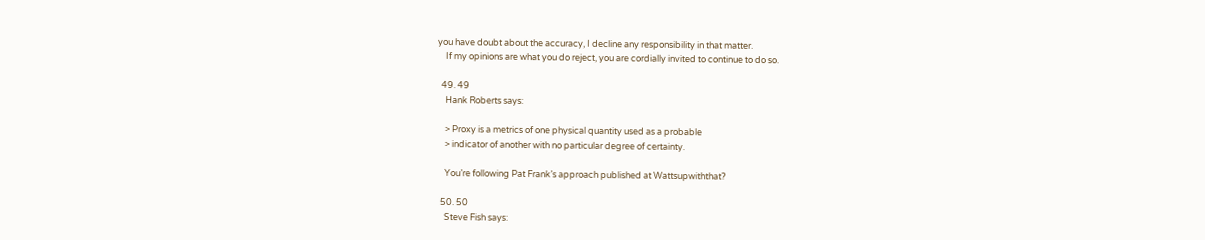you have doubt about the accuracy, I decline any responsibility in that matter.
    If my opinions are what you do reject, you are cordially invited to continue to do so.

  49. 49
    Hank Roberts says:

    > Proxy is a metrics of one physical quantity used as a probable
    > indicator of another with no particular degree of certainty.

    You’re following Pat Frank’s approach published at Wattsupwiththat?

  50. 50
    Steve Fish says: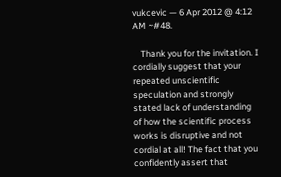vukcevic — 6 Apr 2012 @ 4:12 AM ~#48.

    Thank you for the invitation. I cordially suggest that your repeated unscientific speculation and strongly stated lack of understanding of how the scientific process works is disruptive and not cordial at all! The fact that you confidently assert that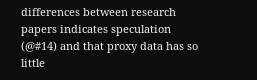differences between research papers indicates speculation (@#14) and that proxy data has so little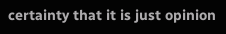certainty that it is just opinion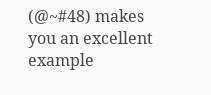(@~#48) makes you an excellent example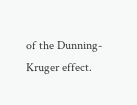of the Dunning-Kruger effect.